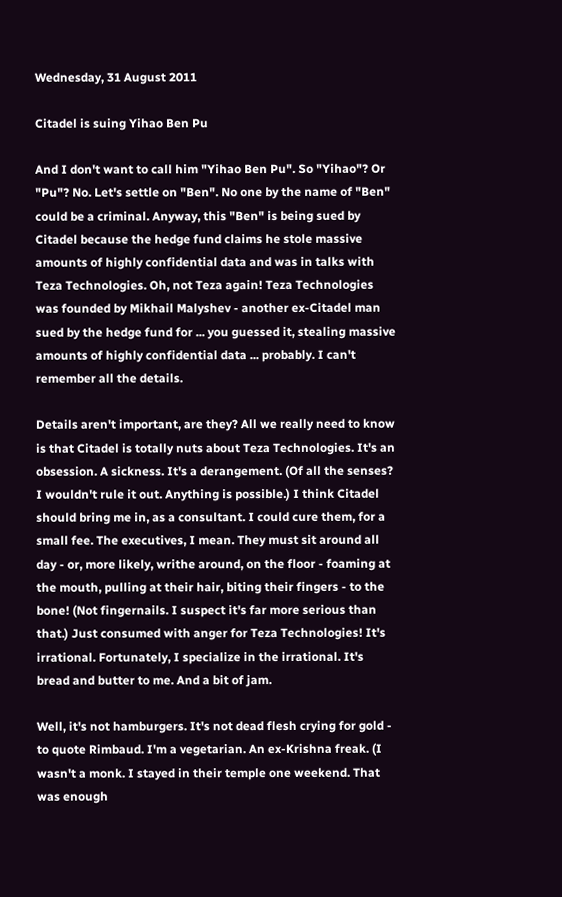Wednesday, 31 August 2011

Citadel is suing Yihao Ben Pu

And I don't want to call him "Yihao Ben Pu". So "Yihao"? Or "Pu"? No. Let's settle on "Ben". No one by the name of "Ben" could be a criminal. Anyway, this "Ben" is being sued by Citadel because the hedge fund claims he stole massive amounts of highly confidential data and was in talks with Teza Technologies. Oh, not Teza again! Teza Technologies was founded by Mikhail Malyshev - another ex-Citadel man sued by the hedge fund for ... you guessed it, stealing massive amounts of highly confidential data ... probably. I can't remember all the details.

Details aren't important, are they? All we really need to know is that Citadel is totally nuts about Teza Technologies. It's an obsession. A sickness. It's a derangement. (Of all the senses? I wouldn't rule it out. Anything is possible.) I think Citadel should bring me in, as a consultant. I could cure them, for a small fee. The executives, I mean. They must sit around all day - or, more likely, writhe around, on the floor - foaming at the mouth, pulling at their hair, biting their fingers - to the bone! (Not fingernails. I suspect it's far more serious than that.) Just consumed with anger for Teza Technologies! It's irrational. Fortunately, I specialize in the irrational. It's bread and butter to me. And a bit of jam.

Well, it's not hamburgers. It's not dead flesh crying for gold - to quote Rimbaud. I'm a vegetarian. An ex-Krishna freak. (I wasn't a monk. I stayed in their temple one weekend. That was enough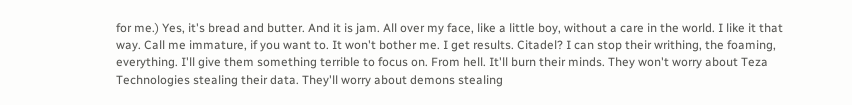for me.) Yes, it's bread and butter. And it is jam. All over my face, like a little boy, without a care in the world. I like it that way. Call me immature, if you want to. It won't bother me. I get results. Citadel? I can stop their writhing, the foaming, everything. I'll give them something terrible to focus on. From hell. It'll burn their minds. They won't worry about Teza Technologies stealing their data. They'll worry about demons stealing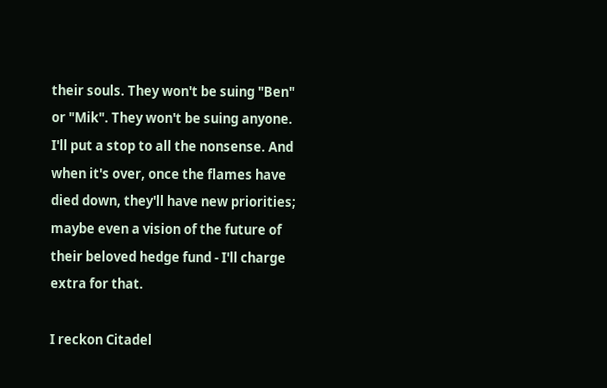their souls. They won't be suing "Ben" or "Mik". They won't be suing anyone. I'll put a stop to all the nonsense. And when it's over, once the flames have died down, they'll have new priorities; maybe even a vision of the future of their beloved hedge fund - I'll charge extra for that.

I reckon Citadel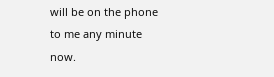will be on the phone to me any minute now.